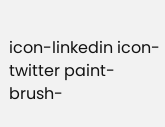icon-linkedin icon-twitter paint-brush-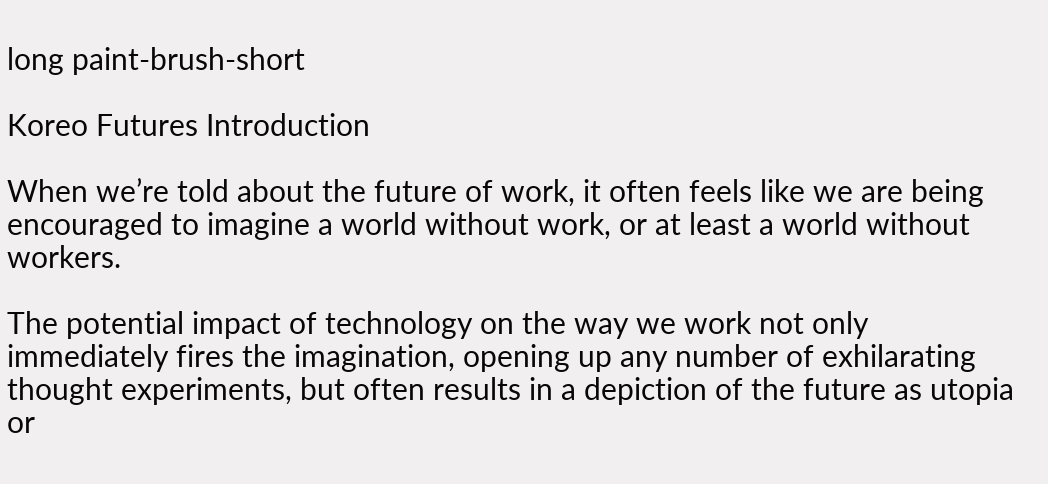long paint-brush-short

Koreo Futures Introduction

When we’re told about the future of work, it often feels like we are being encouraged to imagine a world without work, or at least a world without workers.

The potential impact of technology on the way we work not only immediately fires the imagination, opening up any number of exhilarating thought experiments, but often results in a depiction of the future as utopia or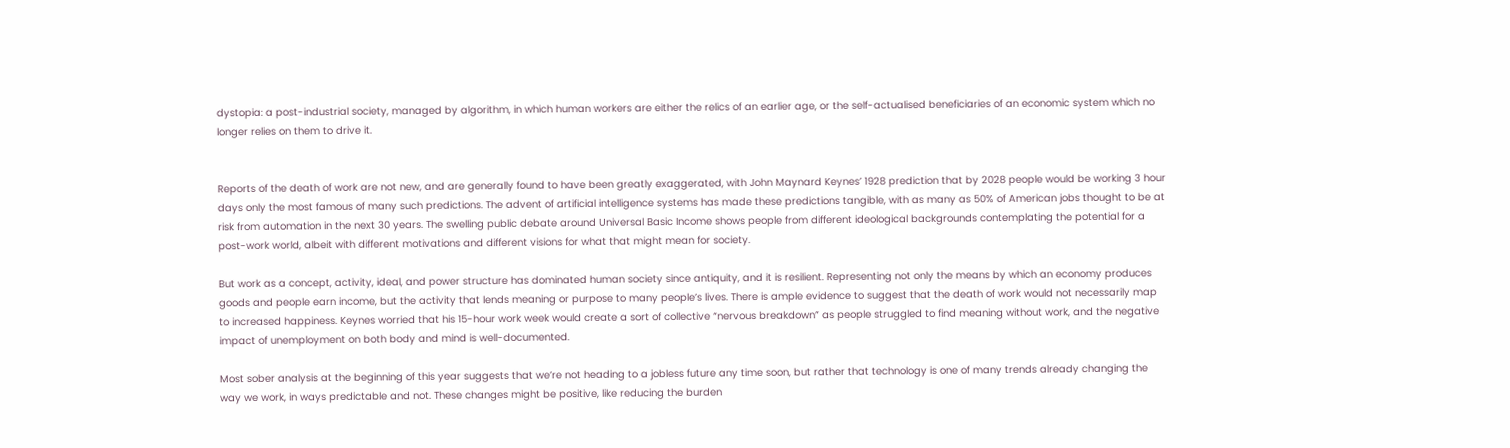dystopia: a post-industrial society, managed by algorithm, in which human workers are either the relics of an earlier age, or the self-actualised beneficiaries of an economic system which no longer relies on them to drive it.


Reports of the death of work are not new, and are generally found to have been greatly exaggerated, with John Maynard Keynes’ 1928 prediction that by 2028 people would be working 3 hour days only the most famous of many such predictions. The advent of artificial intelligence systems has made these predictions tangible, with as many as 50% of American jobs thought to be at risk from automation in the next 30 years. The swelling public debate around Universal Basic Income shows people from different ideological backgrounds contemplating the potential for a post-work world, albeit with different motivations and different visions for what that might mean for society.

But work as a concept, activity, ideal, and power structure has dominated human society since antiquity, and it is resilient. Representing not only the means by which an economy produces goods and people earn income, but the activity that lends meaning or purpose to many people’s lives. There is ample evidence to suggest that the death of work would not necessarily map to increased happiness. Keynes worried that his 15-hour work week would create a sort of collective “nervous breakdown” as people struggled to find meaning without work, and the negative impact of unemployment on both body and mind is well-documented.

Most sober analysis at the beginning of this year suggests that we’re not heading to a jobless future any time soon, but rather that technology is one of many trends already changing the way we work, in ways predictable and not. These changes might be positive, like reducing the burden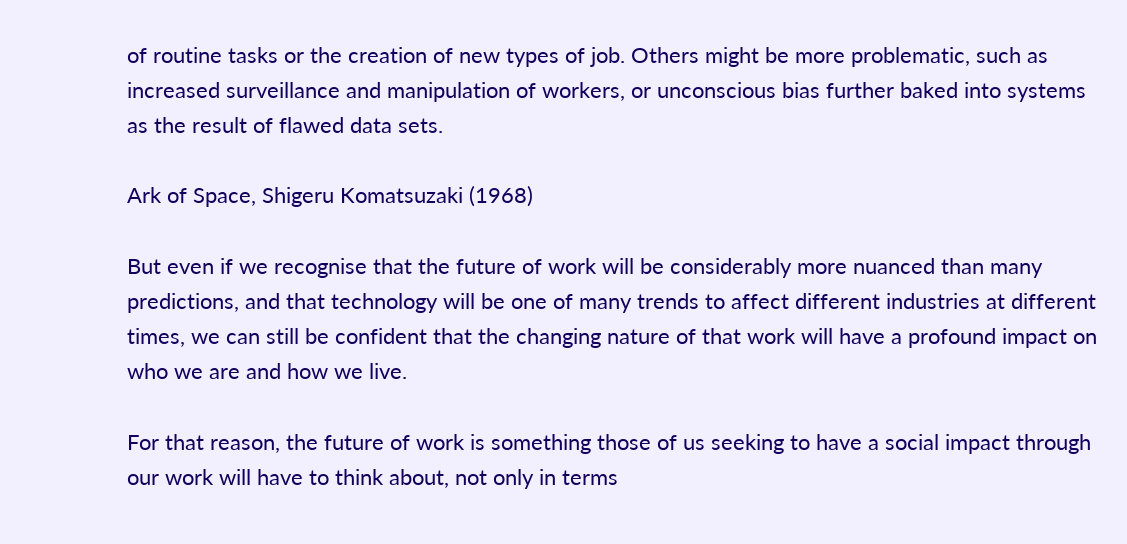of routine tasks or the creation of new types of job. Others might be more problematic, such as increased surveillance and manipulation of workers, or unconscious bias further baked into systems as the result of flawed data sets.

Ark of Space, Shigeru Komatsuzaki (1968)

But even if we recognise that the future of work will be considerably more nuanced than many predictions, and that technology will be one of many trends to affect different industries at different times, we can still be confident that the changing nature of that work will have a profound impact on who we are and how we live.

For that reason, the future of work is something those of us seeking to have a social impact through our work will have to think about, not only in terms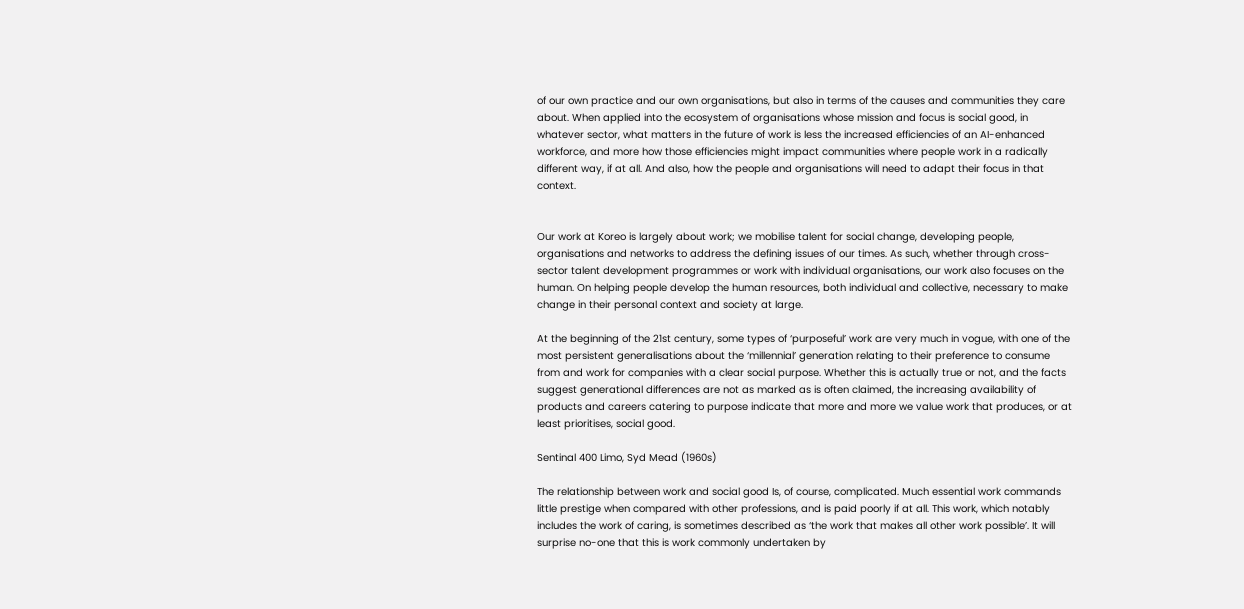of our own practice and our own organisations, but also in terms of the causes and communities they care about. When applied into the ecosystem of organisations whose mission and focus is social good, in whatever sector, what matters in the future of work is less the increased efficiencies of an AI-enhanced workforce, and more how those efficiencies might impact communities where people work in a radically different way, if at all. And also, how the people and organisations will need to adapt their focus in that context.


Our work at Koreo is largely about work; we mobilise talent for social change, developing people, organisations and networks to address the defining issues of our times. As such, whether through cross-sector talent development programmes or work with individual organisations, our work also focuses on the human. On helping people develop the human resources, both individual and collective, necessary to make change in their personal context and society at large.

At the beginning of the 21st century, some types of ‘purposeful’ work are very much in vogue, with one of the most persistent generalisations about the ‘millennial’ generation relating to their preference to consume from and work for companies with a clear social purpose. Whether this is actually true or not, and the facts suggest generational differences are not as marked as is often claimed, the increasing availability of products and careers catering to purpose indicate that more and more we value work that produces, or at least prioritises, social good.

Sentinal 400 Limo, Syd Mead (1960s)

The relationship between work and social good Is, of course, complicated. Much essential work commands little prestige when compared with other professions, and is paid poorly if at all. This work, which notably includes the work of caring, is sometimes described as ‘the work that makes all other work possible’. It will surprise no-one that this is work commonly undertaken by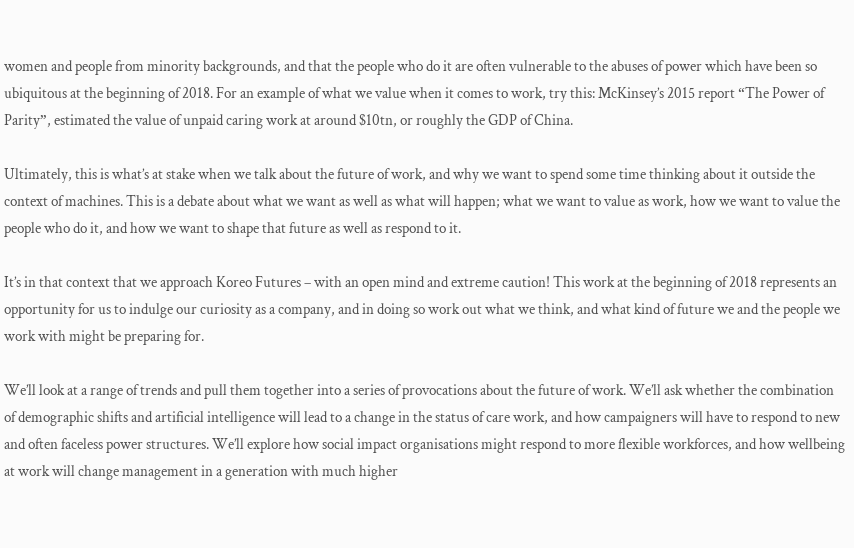women and people from minority backgrounds, and that the people who do it are often vulnerable to the abuses of power which have been so ubiquitous at the beginning of 2018. For an example of what we value when it comes to work, try this: McKinsey’s 2015 report “The Power of Parity”, estimated the value of unpaid caring work at around $10tn, or roughly the GDP of China.

Ultimately, this is what’s at stake when we talk about the future of work, and why we want to spend some time thinking about it outside the context of machines. This is a debate about what we want as well as what will happen; what we want to value as work, how we want to value the people who do it, and how we want to shape that future as well as respond to it.

It’s in that context that we approach Koreo Futures – with an open mind and extreme caution! This work at the beginning of 2018 represents an opportunity for us to indulge our curiosity as a company, and in doing so work out what we think, and what kind of future we and the people we work with might be preparing for.

We’ll look at a range of trends and pull them together into a series of provocations about the future of work. We’ll ask whether the combination of demographic shifts and artificial intelligence will lead to a change in the status of care work, and how campaigners will have to respond to new and often faceless power structures. We’ll explore how social impact organisations might respond to more flexible workforces, and how wellbeing at work will change management in a generation with much higher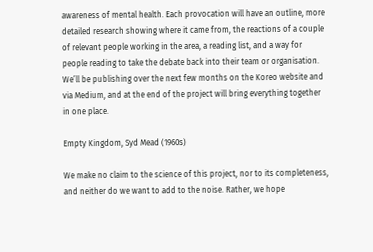awareness of mental health. Each provocation will have an outline, more detailed research showing where it came from, the reactions of a couple of relevant people working in the area, a reading list, and a way for people reading to take the debate back into their team or organisation. We’ll be publishing over the next few months on the Koreo website and via Medium, and at the end of the project will bring everything together in one place.

Empty Kingdom, Syd Mead (1960s)

We make no claim to the science of this project, nor to its completeness, and neither do we want to add to the noise. Rather, we hope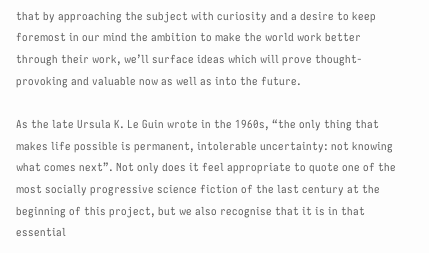that by approaching the subject with curiosity and a desire to keep foremost in our mind the ambition to make the world work better through their work, we’ll surface ideas which will prove thought-provoking and valuable now as well as into the future.

As the late Ursula K. Le Guin wrote in the 1960s, “the only thing that makes life possible is permanent, intolerable uncertainty: not knowing what comes next”. Not only does it feel appropriate to quote one of the most socially progressive science fiction of the last century at the beginning of this project, but we also recognise that it is in that essential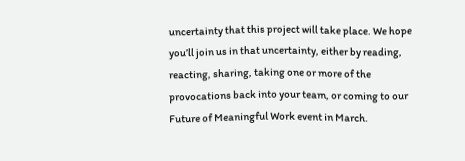uncertainty that this project will take place. We hope you’ll join us in that uncertainty, either by reading, reacting, sharing, taking one or more of the provocations back into your team, or coming to our Future of Meaningful Work event in March.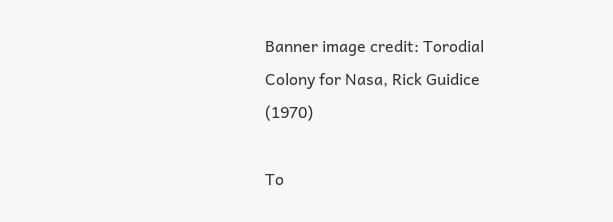Banner image credit: Torodial Colony for Nasa, Rick Guidice (1970)

To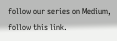follow our series on Medium, follow this link.